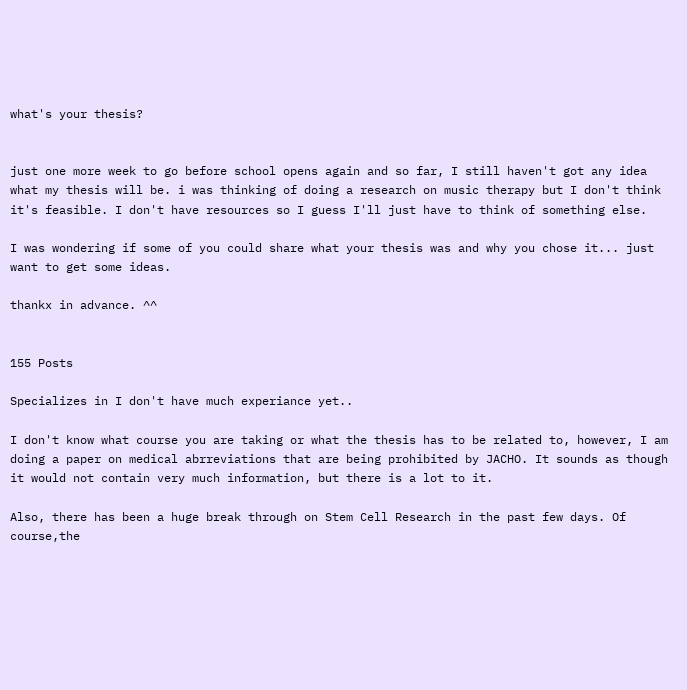what's your thesis?


just one more week to go before school opens again and so far, I still haven't got any idea what my thesis will be. i was thinking of doing a research on music therapy but I don't think it's feasible. I don't have resources so I guess I'll just have to think of something else.

I was wondering if some of you could share what your thesis was and why you chose it... just want to get some ideas.

thankx in advance. ^^


155 Posts

Specializes in I don't have much experiance yet..

I don't know what course you are taking or what the thesis has to be related to, however, I am doing a paper on medical abrreviations that are being prohibited by JACHO. It sounds as though it would not contain very much information, but there is a lot to it.

Also, there has been a huge break through on Stem Cell Research in the past few days. Of course,the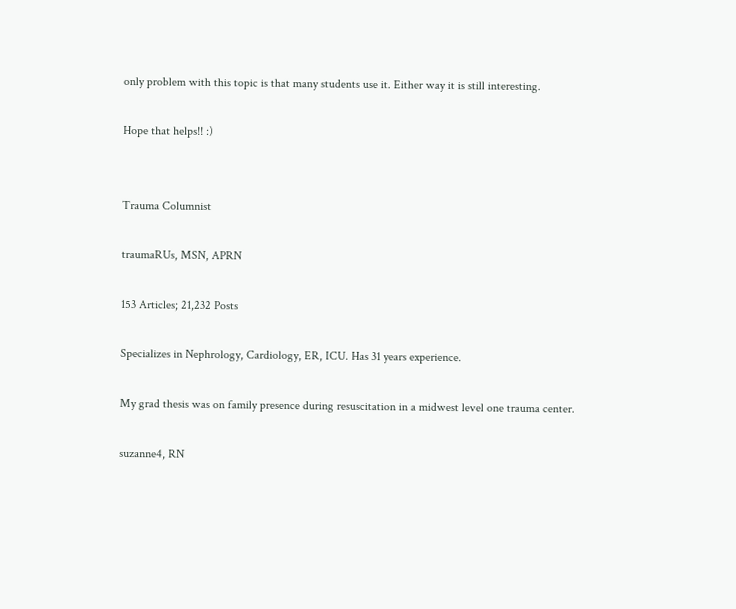only problem with this topic is that many students use it. Either way it is still interesting.

Hope that helps!! :)


Trauma Columnist

traumaRUs, MSN, APRN

153 Articles; 21,232 Posts

Specializes in Nephrology, Cardiology, ER, ICU. Has 31 years experience.

My grad thesis was on family presence during resuscitation in a midwest level one trauma center.

suzanne4, RN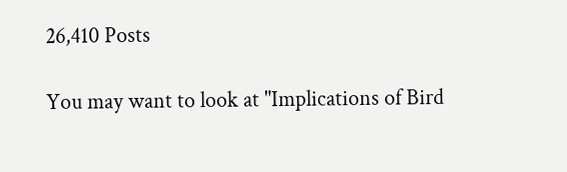26,410 Posts

You may want to look at "Implications of Bird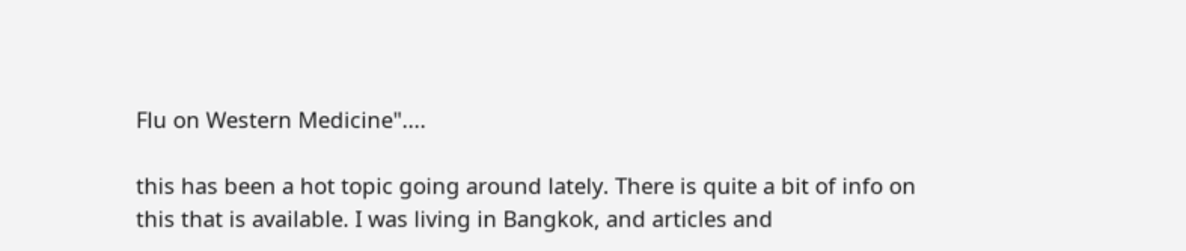Flu on Western Medicine"....

this has been a hot topic going around lately. There is quite a bit of info on this that is available. I was living in Bangkok, and articles and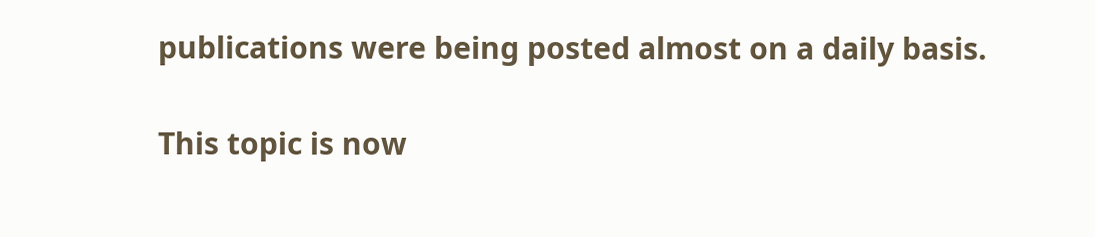publications were being posted almost on a daily basis.

This topic is now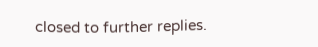closed to further replies.